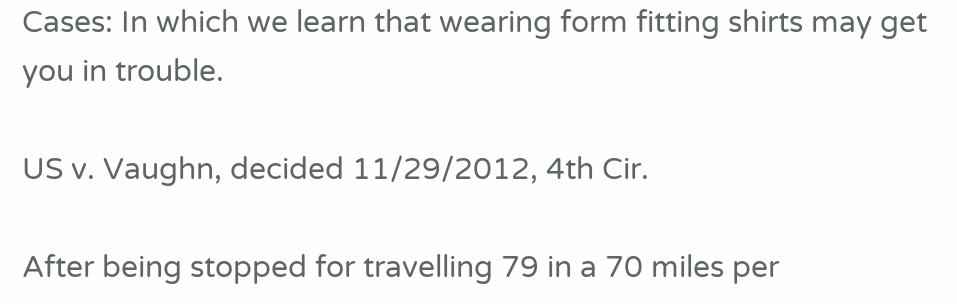Cases: In which we learn that wearing form fitting shirts may get you in trouble.

US v. Vaughn, decided 11/29/2012, 4th Cir.

After being stopped for travelling 79 in a 70 miles per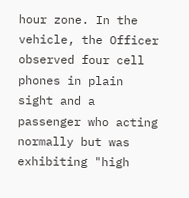hour zone. In the vehicle, the Officer observed four cell phones in plain sight and a passenger who acting normally but was exhibiting "high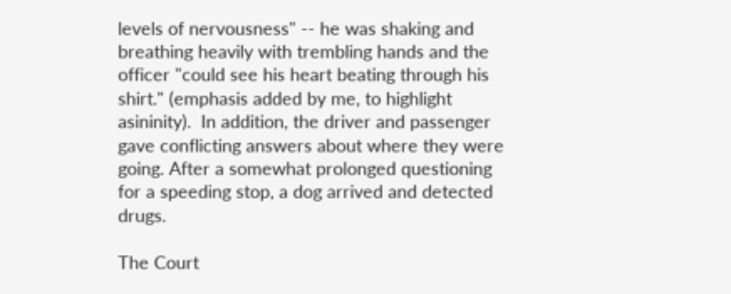levels of nervousness" -- he was shaking and breathing heavily with trembling hands and the officer "could see his heart beating through his shirt." (emphasis added by me, to highlight asininity).  In addition, the driver and passenger gave conflicting answers about where they were going. After a somewhat prolonged questioning for a speeding stop, a dog arrived and detected drugs.

The Court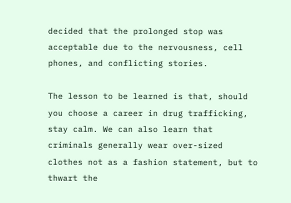decided that the prolonged stop was acceptable due to the nervousness, cell phones, and conflicting stories.

The lesson to be learned is that, should you choose a career in drug trafficking, stay calm. We can also learn that criminals generally wear over-sized clothes not as a fashion statement, but to thwart the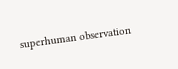superhuman observation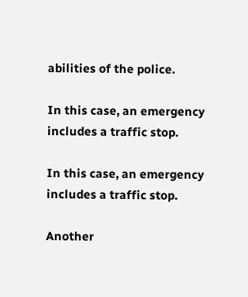abilities of the police.

In this case, an emergency includes a traffic stop.

In this case, an emergency includes a traffic stop.

Another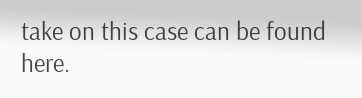take on this case can be found here.